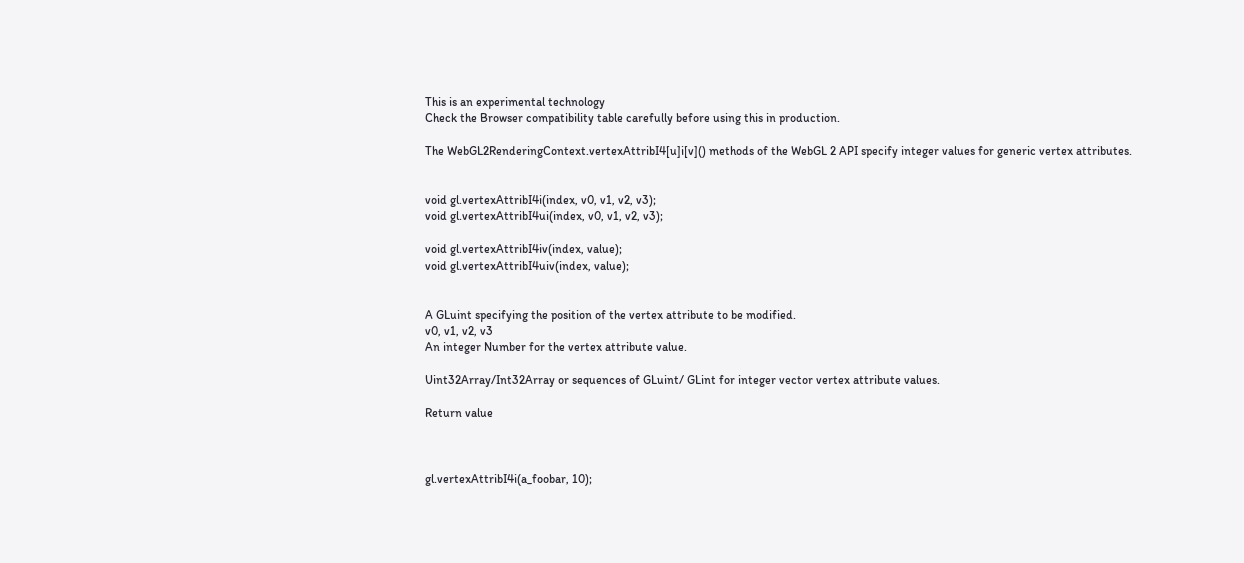This is an experimental technology
Check the Browser compatibility table carefully before using this in production.

The WebGL2RenderingContext.vertexAttribI4[u]i[v]() methods of the WebGL 2 API specify integer values for generic vertex attributes.


void gl.vertexAttribI4i(index, v0, v1, v2, v3);
void gl.vertexAttribI4ui(index, v0, v1, v2, v3);

void gl.vertexAttribI4iv(index, value);
void gl.vertexAttribI4uiv(index, value);


A GLuint specifying the position of the vertex attribute to be modified.
v0, v1, v2, v3
An integer Number for the vertex attribute value.

Uint32Array/Int32Array or sequences of GLuint/ GLint for integer vector vertex attribute values.

Return value



gl.vertexAttribI4i(a_foobar, 10);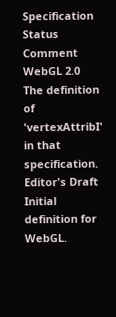Specification Status Comment
WebGL 2.0
The definition of 'vertexAttribI' in that specification.
Editor's Draft Initial definition for WebGL.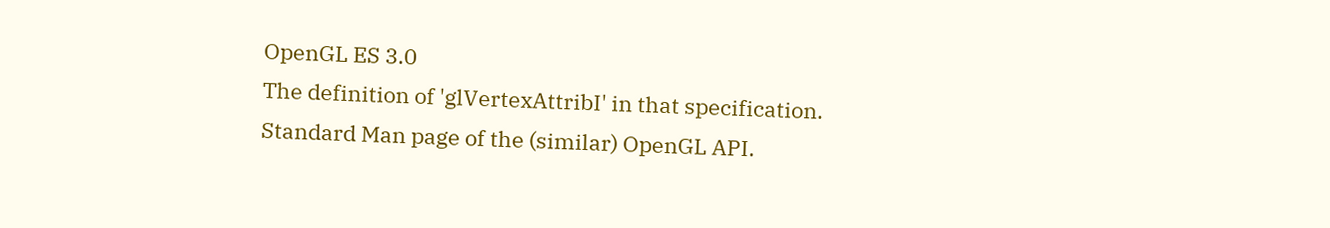OpenGL ES 3.0
The definition of 'glVertexAttribI' in that specification.
Standard Man page of the (similar) OpenGL API.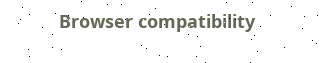Browser compatibility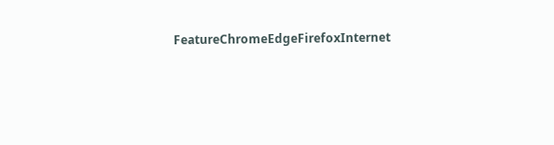FeatureChromeEdgeFirefoxInternet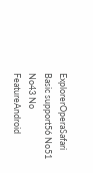ExplorerOperaSafari
Basic support56 No51 No43 No
FeatureAndroid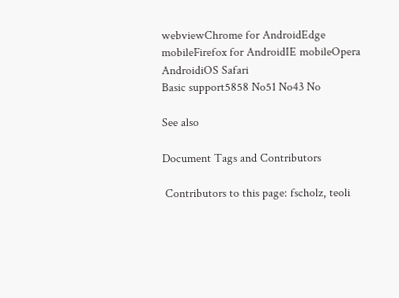webviewChrome for AndroidEdge mobileFirefox for AndroidIE mobileOpera AndroidiOS Safari
Basic support5858 No51 No43 No

See also

Document Tags and Contributors

 Contributors to this page: fscholz, teoli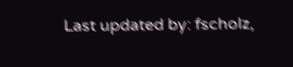Last updated by: fscholz,